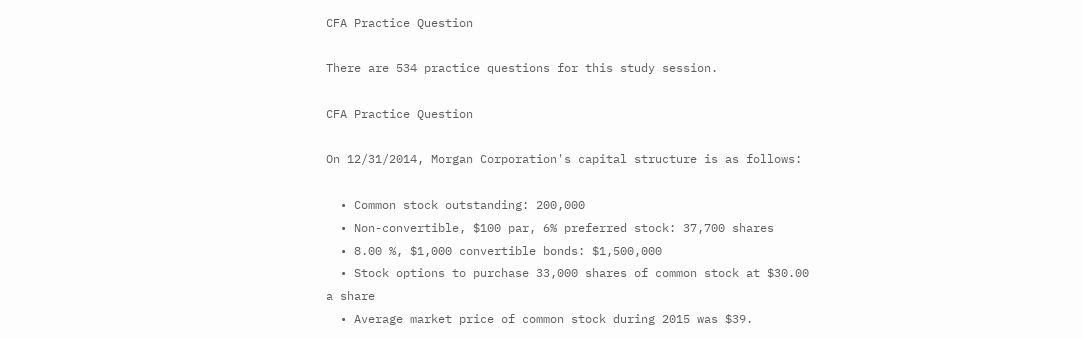CFA Practice Question

There are 534 practice questions for this study session.

CFA Practice Question

On 12/31/2014, Morgan Corporation's capital structure is as follows:

  • Common stock outstanding: 200,000
  • Non-convertible, $100 par, 6% preferred stock: 37,700 shares
  • 8.00 %, $1,000 convertible bonds: $1,500,000
  • Stock options to purchase 33,000 shares of common stock at $30.00 a share
  • Average market price of common stock during 2015 was $39.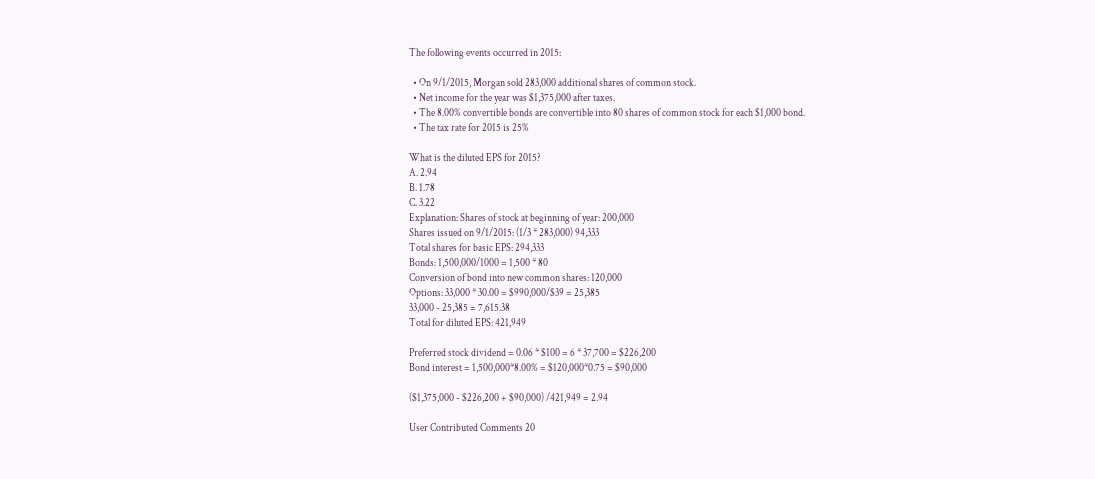The following events occurred in 2015:

  • On 9/1/2015, Morgan sold 283,000 additional shares of common stock.
  • Net income for the year was $1,375,000 after taxes.
  • The 8.00% convertible bonds are convertible into 80 shares of common stock for each $1,000 bond.
  • The tax rate for 2015 is 25%

What is the diluted EPS for 2015?
A. 2.94
B. 1.78
C. 3.22
Explanation: Shares of stock at beginning of year: 200,000
Shares issued on 9/1/2015: (1/3 * 283,000) 94,333
Total shares for basic EPS: 294,333
Bonds: 1,500,000/1000 = 1,500 * 80
Conversion of bond into new common shares: 120,000
Options: 33,000 * 30.00 = $990,000/$39 = 25,385
33,000 - 25,385 = 7,615.38
Total for diluted EPS: 421,949

Preferred stock dividend = 0.06 * $100 = 6 * 37,700 = $226,200
Bond interest = 1,500,000*8.00% = $120,000*0.75 = $90,000

($1,375,000 - $226,200 + $90,000) /421,949 = 2.94

User Contributed Comments 20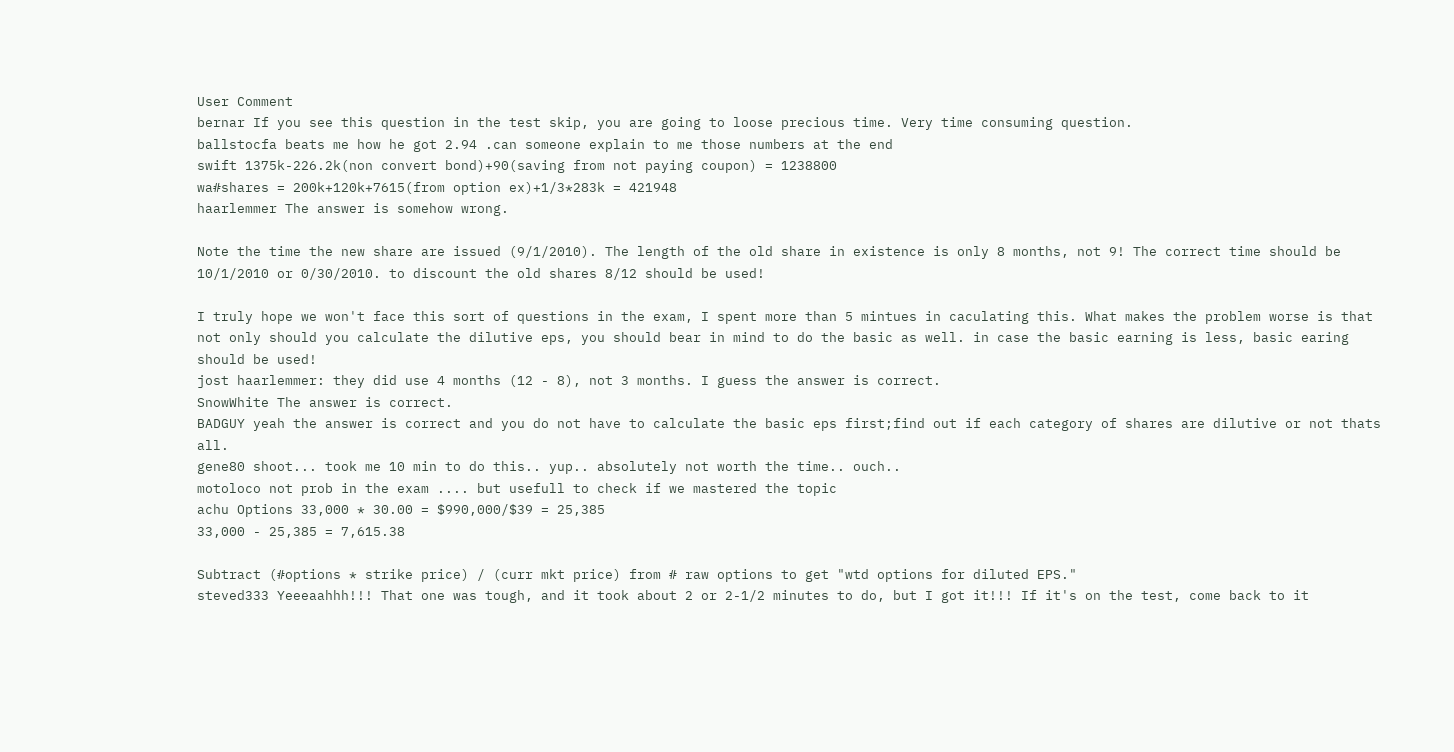User Comment
bernar If you see this question in the test skip, you are going to loose precious time. Very time consuming question.
ballstocfa beats me how he got 2.94 .can someone explain to me those numbers at the end
swift 1375k-226.2k(non convert bond)+90(saving from not paying coupon) = 1238800
wa#shares = 200k+120k+7615(from option ex)+1/3*283k = 421948
haarlemmer The answer is somehow wrong.

Note the time the new share are issued (9/1/2010). The length of the old share in existence is only 8 months, not 9! The correct time should be 10/1/2010 or 0/30/2010. to discount the old shares 8/12 should be used!

I truly hope we won't face this sort of questions in the exam, I spent more than 5 mintues in caculating this. What makes the problem worse is that not only should you calculate the dilutive eps, you should bear in mind to do the basic as well. in case the basic earning is less, basic earing should be used!
jost haarlemmer: they did use 4 months (12 - 8), not 3 months. I guess the answer is correct.
SnowWhite The answer is correct.
BADGUY yeah the answer is correct and you do not have to calculate the basic eps first;find out if each category of shares are dilutive or not thats all.
gene80 shoot... took me 10 min to do this.. yup.. absolutely not worth the time.. ouch..
motoloco not prob in the exam .... but usefull to check if we mastered the topic
achu Options 33,000 * 30.00 = $990,000/$39 = 25,385
33,000 - 25,385 = 7,615.38

Subtract (#options * strike price) / (curr mkt price) from # raw options to get "wtd options for diluted EPS."
steved333 Yeeeaahhh!!! That one was tough, and it took about 2 or 2-1/2 minutes to do, but I got it!!! If it's on the test, come back to it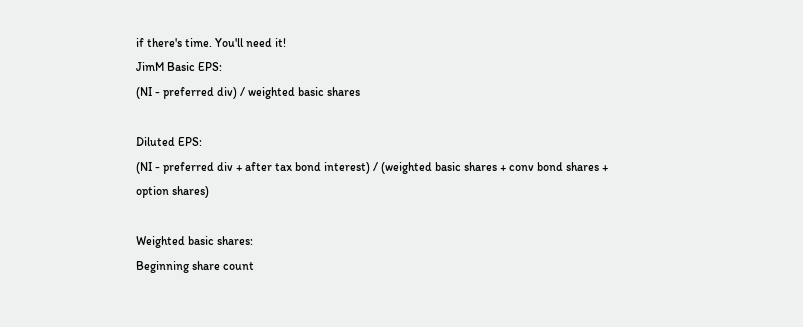if there's time. You'll need it!
JimM Basic EPS:
(NI - preferred div) / weighted basic shares

Diluted EPS:
(NI - preferred div + after tax bond interest) / (weighted basic shares + conv bond shares + option shares)

Weighted basic shares:
Beginning share count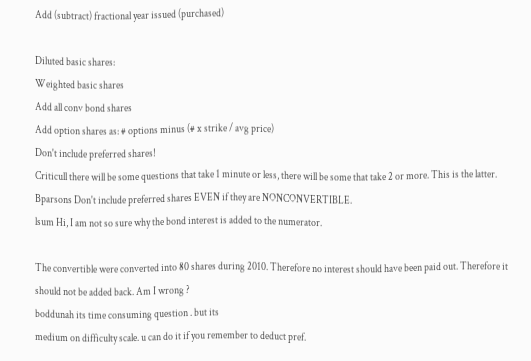Add (subtract) fractional year issued (purchased)

Diluted basic shares:
Weighted basic shares
Add all conv bond shares
Add option shares as: # options minus (# x strike / avg price)
Don't include preferred shares!
Criticull there will be some questions that take 1 minute or less, there will be some that take 2 or more. This is the latter.
Bparsons Don't include preferred shares EVEN if they are NONCONVERTIBLE.
lsum Hi, I am not so sure why the bond interest is added to the numerator.

The convertible were converted into 80 shares during 2010. Therefore no interest should have been paid out. Therefore it should not be added back. Am I wrong ?
boddunah its time consuming question . but its
medium on difficulty scale. u can do it if you remember to deduct pref.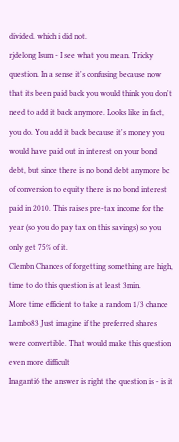divided. which i did not.
rjdelong Isum - I see what you mean. Tricky question. In a sense it's confusing because now that its been paid back you would think you don't need to add it back anymore. Looks like in fact, you do. You add it back because it's money you would have paid out in interest on your bond debt, but since there is no bond debt anymore bc of conversion to equity there is no bond interest paid in 2010. This raises pre-tax income for the year (so you do pay tax on this savings) so you only get 75% of it.
Clembn Chances of forgetting something are high, time to do this question is at least 3min.
More time efficient to take a random 1/3 chance
Lambo83 Just imagine if the preferred shares were convertible. That would make this question even more difficult
Inaganti6 the answer is right the question is - is it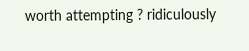worth attempting ? ridiculously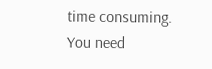time consuming.
You need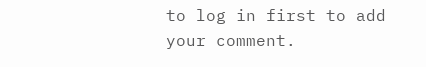to log in first to add your comment.